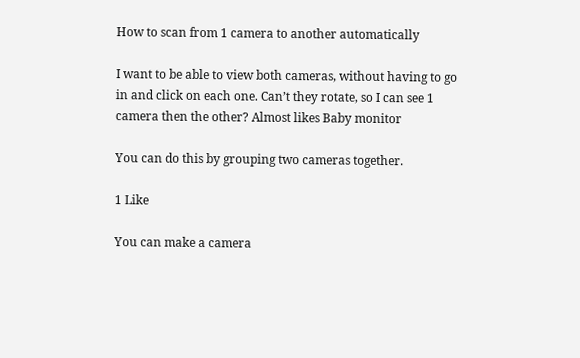How to scan from 1 camera to another automatically

I want to be able to view both cameras, without having to go in and click on each one. Can’t they rotate, so I can see 1 camera then the other? Almost likes Baby monitor

You can do this by grouping two cameras together.

1 Like

You can make a camera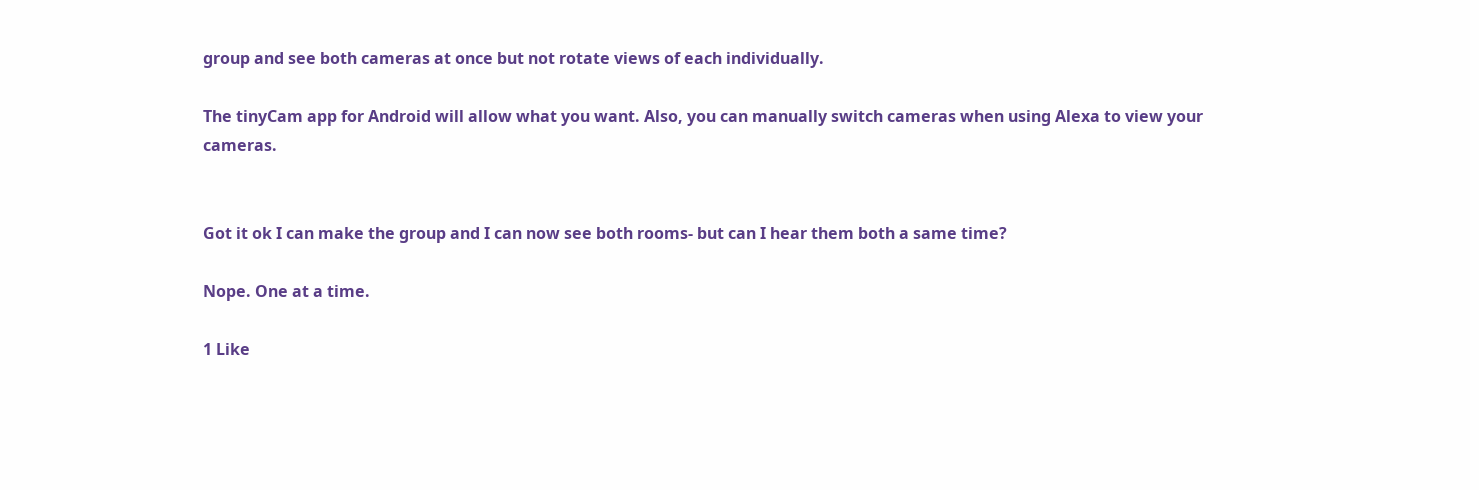group and see both cameras at once but not rotate views of each individually.

The tinyCam app for Android will allow what you want. Also, you can manually switch cameras when using Alexa to view your cameras.


Got it ok I can make the group and I can now see both rooms- but can I hear them both a same time?

Nope. One at a time.

1 Like